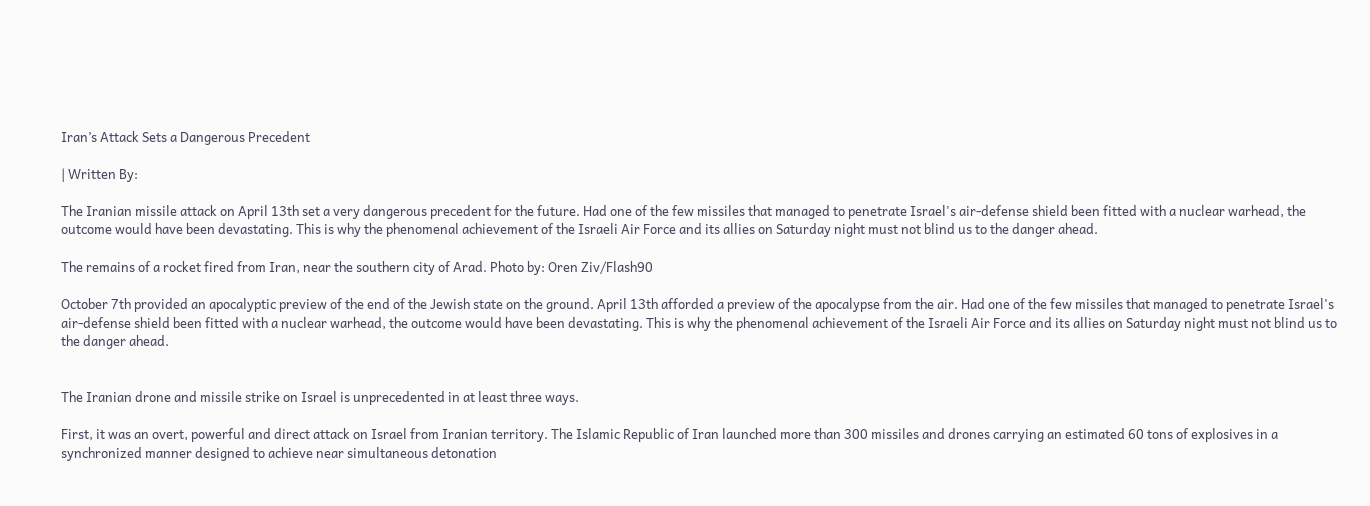Iran’s Attack Sets a Dangerous Precedent

| Written By:

The Iranian missile attack on April 13th set a very dangerous precedent for the future. Had one of the few missiles that managed to penetrate Israel's air-defense shield been fitted with a nuclear warhead, the outcome would have been devastating. This is why the phenomenal achievement of the Israeli Air Force and its allies on Saturday night must not blind us to the danger ahead.

The remains of a rocket fired from Iran, near the southern city of Arad. Photo by: Oren Ziv/Flash90

October 7th provided an apocalyptic preview of the end of the Jewish state on the ground. April 13th afforded a preview of the apocalypse from the air. Had one of the few missiles that managed to penetrate Israel's air-defense shield been fitted with a nuclear warhead, the outcome would have been devastating. This is why the phenomenal achievement of the Israeli Air Force and its allies on Saturday night must not blind us to the danger ahead.


The Iranian drone and missile strike on Israel is unprecedented in at least three ways.

First, it was an overt, powerful and direct attack on Israel from Iranian territory. The Islamic Republic of Iran launched more than 300 missiles and drones carrying an estimated 60 tons of explosives in a synchronized manner designed to achieve near simultaneous detonation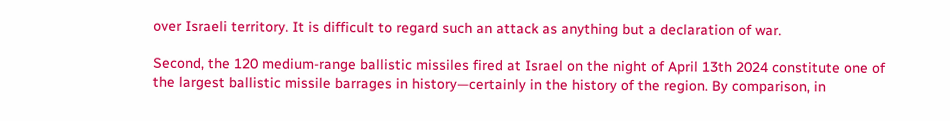over Israeli territory. It is difficult to regard such an attack as anything but a declaration of war.

Second, the 120 medium-range ballistic missiles fired at Israel on the night of April 13th 2024 constitute one of the largest ballistic missile barrages in history—certainly in the history of the region. By comparison, in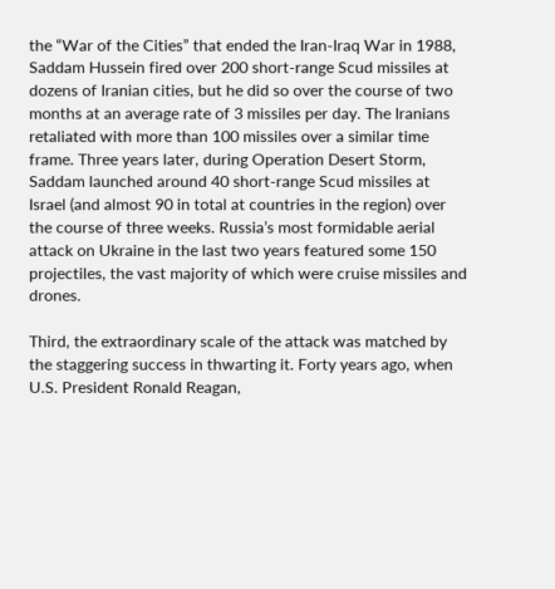the “War of the Cities” that ended the Iran-Iraq War in 1988, Saddam Hussein fired over 200 short-range Scud missiles at dozens of Iranian cities, but he did so over the course of two months at an average rate of 3 missiles per day. The Iranians retaliated with more than 100 missiles over a similar time frame. Three years later, during Operation Desert Storm, Saddam launched around 40 short-range Scud missiles at Israel (and almost 90 in total at countries in the region) over the course of three weeks. Russia’s most formidable aerial attack on Ukraine in the last two years featured some 150 projectiles, the vast majority of which were cruise missiles and drones.

Third, the extraordinary scale of the attack was matched by the staggering success in thwarting it. Forty years ago, when U.S. President Ronald Reagan,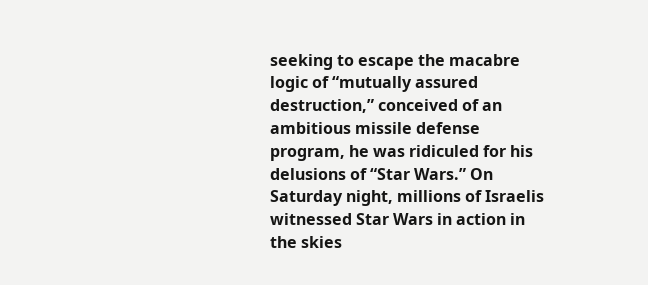seeking to escape the macabre logic of “mutually assured destruction,” conceived of an ambitious missile defense program, he was ridiculed for his delusions of “Star Wars.” On Saturday night, millions of Israelis witnessed Star Wars in action in the skies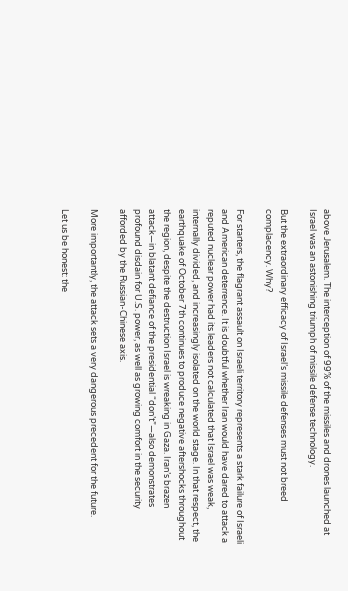above Jerusalem. The interception of 99% of the missiles and drones launched at Israel was an astonishing triumph of missile defense technology.

But the extraordinary efficacy of Israel’s missile defenses must not breed complacency. Why?

For starters, the flagrant assault on Israeli territory represents a stark failure of Israeli and American deterrence. It is doubtful whether Iran would have dared to attack a reputed nuclear power had its leaders not calculated that Israel was weak, internally divided, and increasingly isolated on the world stage. In that respect, the earthquake of October 7th continues to produce negative aftershocks throughout the region, despite the destruction Israel is wreaking in Gaza. Iran’s brazen attack—in blatant defiance of the presidential “don’t”—also demonstrates profound disdain for U.S. power, as well as growing comfort in the security afforded by the Russian-Chinese axis.

More importantly, the attack sets a very dangerous precedent for the future.

Let us be honest: the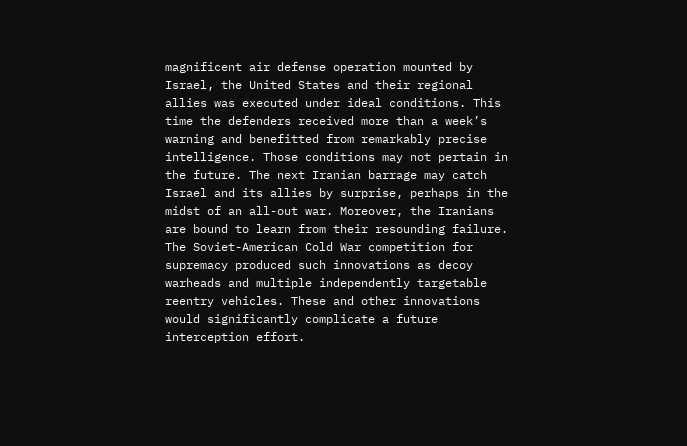magnificent air defense operation mounted by Israel, the United States and their regional allies was executed under ideal conditions. This time the defenders received more than a week’s warning and benefitted from remarkably precise intelligence. Those conditions may not pertain in the future. The next Iranian barrage may catch Israel and its allies by surprise, perhaps in the midst of an all-out war. Moreover, the Iranians are bound to learn from their resounding failure. The Soviet-American Cold War competition for supremacy produced such innovations as decoy warheads and multiple independently targetable reentry vehicles. These and other innovations would significantly complicate a future interception effort.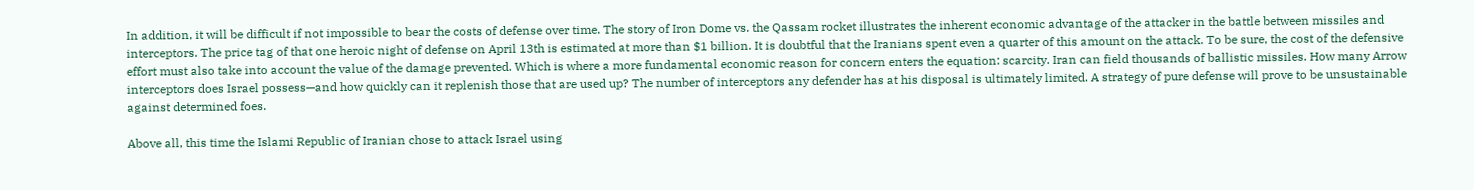In addition, it will be difficult if not impossible to bear the costs of defense over time. The story of Iron Dome vs. the Qassam rocket illustrates the inherent economic advantage of the attacker in the battle between missiles and interceptors. The price tag of that one heroic night of defense on April 13th is estimated at more than $1 billion. It is doubtful that the Iranians spent even a quarter of this amount on the attack. To be sure, the cost of the defensive effort must also take into account the value of the damage prevented. Which is where a more fundamental economic reason for concern enters the equation: scarcity. Iran can field thousands of ballistic missiles. How many Arrow interceptors does Israel possess—and how quickly can it replenish those that are used up? The number of interceptors any defender has at his disposal is ultimately limited. A strategy of pure defense will prove to be unsustainable against determined foes.

Above all, this time the Islami Republic of Iranian chose to attack Israel using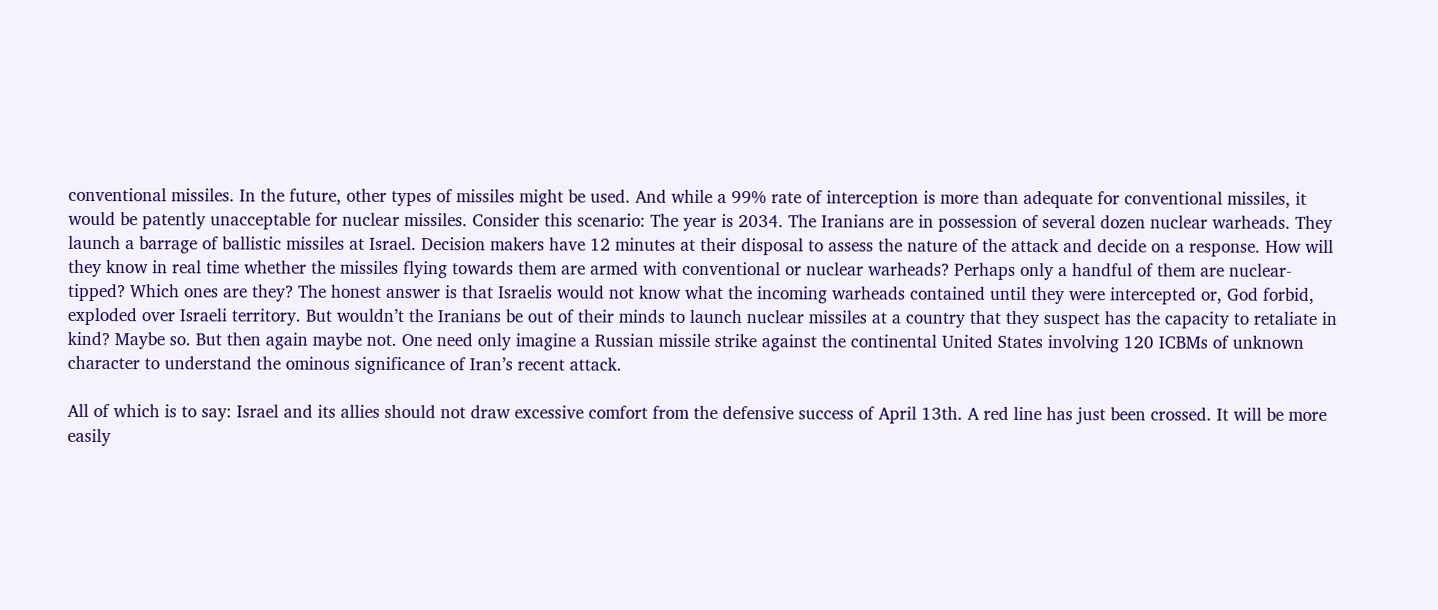conventional missiles. In the future, other types of missiles might be used. And while a 99% rate of interception is more than adequate for conventional missiles, it would be patently unacceptable for nuclear missiles. Consider this scenario: The year is 2034. The Iranians are in possession of several dozen nuclear warheads. They launch a barrage of ballistic missiles at Israel. Decision makers have 12 minutes at their disposal to assess the nature of the attack and decide on a response. How will they know in real time whether the missiles flying towards them are armed with conventional or nuclear warheads? Perhaps only a handful of them are nuclear-tipped? Which ones are they? The honest answer is that Israelis would not know what the incoming warheads contained until they were intercepted or, God forbid, exploded over Israeli territory. But wouldn’t the Iranians be out of their minds to launch nuclear missiles at a country that they suspect has the capacity to retaliate in kind? Maybe so. But then again maybe not. One need only imagine a Russian missile strike against the continental United States involving 120 ICBMs of unknown character to understand the ominous significance of Iran’s recent attack.

All of which is to say: Israel and its allies should not draw excessive comfort from the defensive success of April 13th. A red line has just been crossed. It will be more easily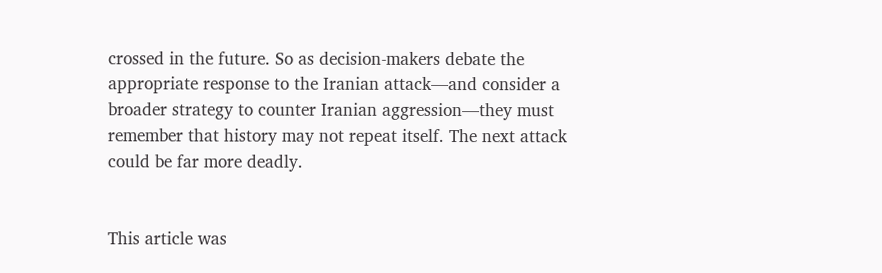crossed in the future. So as decision-makers debate the appropriate response to the Iranian attack—and consider a broader strategy to counter Iranian aggression—they must remember that history may not repeat itself. The next attack could be far more deadly.


This article was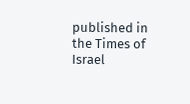published in the Times of Israel